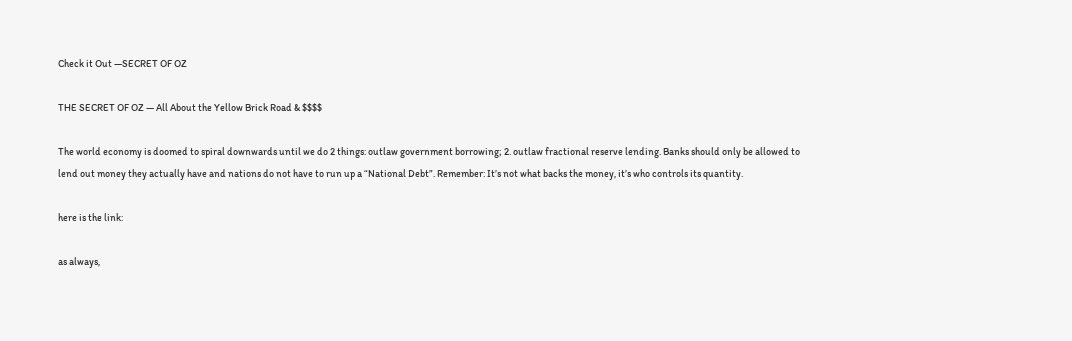Check it Out —SECRET OF OZ

THE SECRET OF OZ — All About the Yellow Brick Road & $$$$

The world economy is doomed to spiral downwards until we do 2 things: outlaw government borrowing; 2. outlaw fractional reserve lending. Banks should only be allowed to lend out money they actually have and nations do not have to run up a “National Debt”. Remember: It’s not what backs the money, it’s who controls its quantity.

here is the link:

as always,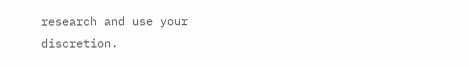research and use your discretion.